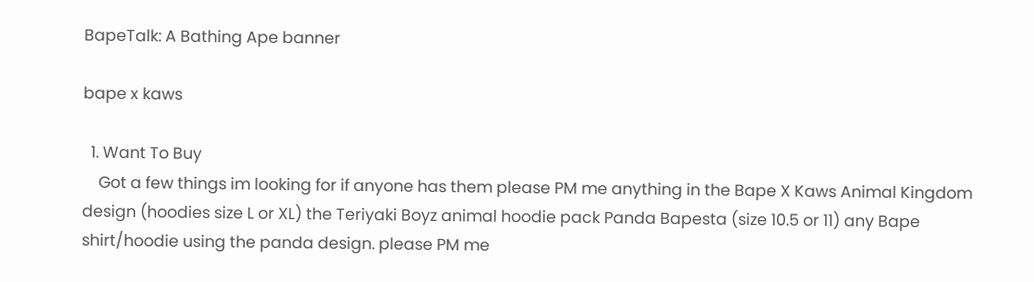BapeTalk: A Bathing Ape banner

bape x kaws

  1. Want To Buy
    Got a few things im looking for if anyone has them please PM me anything in the Bape X Kaws Animal Kingdom design (hoodies size L or XL) the Teriyaki Boyz animal hoodie pack Panda Bapesta (size 10.5 or 11) any Bape shirt/hoodie using the panda design. please PM me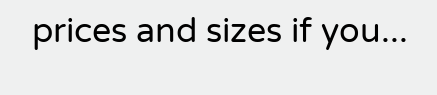prices and sizes if you...